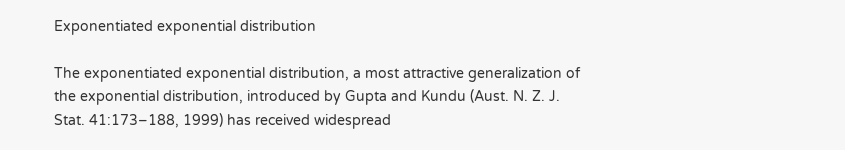Exponentiated exponential distribution

The exponentiated exponential distribution, a most attractive generalization of the exponential distribution, introduced by Gupta and Kundu (Aust. N. Z. J. Stat. 41:173–188, 1999) has received widespread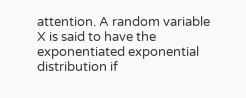attention. A random variable X is said to have the exponentiated exponential distribution if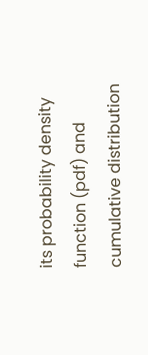its probability density function (pdf) and cumulative distribution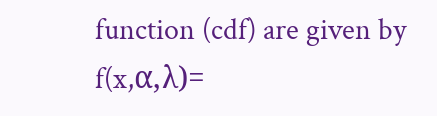function (cdf) are given by f(x,α,λ)=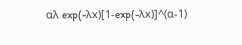αλ exp(-λx)[1-exp(-λx)]^(α-1)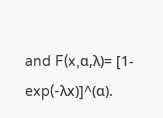and F(x,α,λ)= [1-exp(-λx)]^(α).